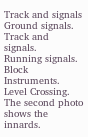Track and signals
Ground signals.
Track and signals.
Running signals.
Block Instruments.
Level Crossing.
The second photo shows the innards.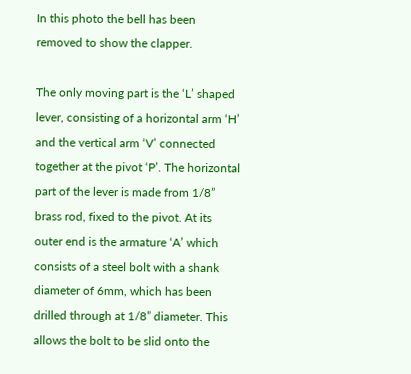In this photo the bell has been removed to show the clapper.

The only moving part is the ‘L’ shaped lever, consisting of a horizontal arm ‘H’ and the vertical arm ‘V’ connected together at the pivot ‘P’. The horizontal part of the lever is made from 1/8” brass rod, fixed to the pivot. At its outer end is the armature ‘A’ which consists of a steel bolt with a shank diameter of 6mm, which has been drilled through at 1/8” diameter. This allows the bolt to be slid onto the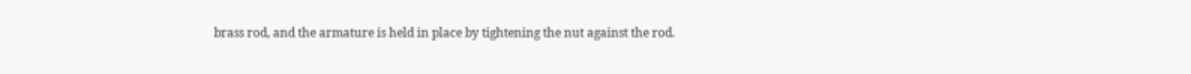brass rod, and the armature is held in place by tightening the nut against the rod.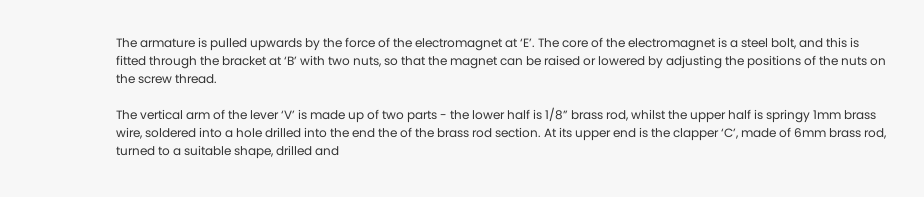The armature is pulled upwards by the force of the electromagnet at ‘E’. The core of the electromagnet is a steel bolt, and this is fitted through the bracket at ‘B’ with two nuts, so that the magnet can be raised or lowered by adjusting the positions of the nuts on the screw thread.

The vertical arm of the lever ‘V’ is made up of two parts - the lower half is 1/8” brass rod, whilst the upper half is springy 1mm brass wire, soldered into a hole drilled into the end the of the brass rod section. At its upper end is the clapper ‘C’, made of 6mm brass rod, turned to a suitable shape, drilled and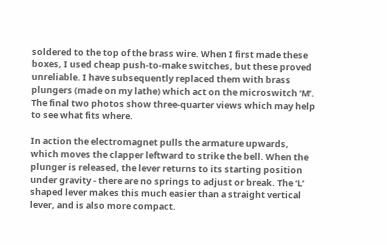soldered to the top of the brass wire. When I first made these boxes, I used cheap push-to-make switches, but these proved unreliable. I have subsequently replaced them with brass plungers (made on my lathe) which act on the microswitch ‘M’. The final two photos show three-quarter views which may help to see what fits where.

In action the electromagnet pulls the armature upwards, which moves the clapper leftward to strike the bell. When the plunger is released, the lever returns to its starting position under gravity - there are no springs to adjust or break. The ‘L’ shaped lever makes this much easier than a straight vertical lever, and is also more compact.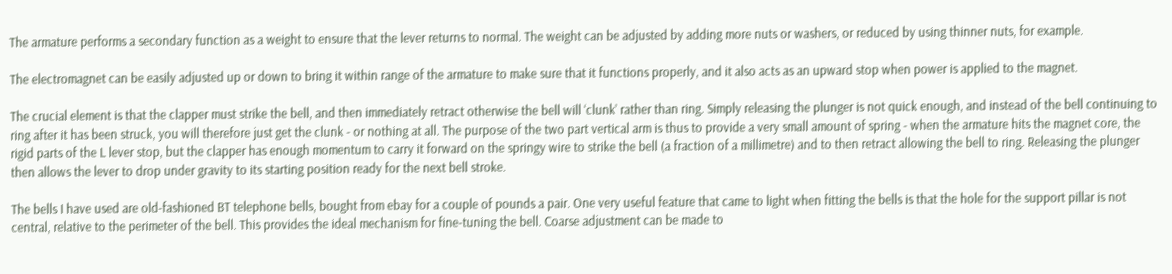The armature performs a secondary function as a weight to ensure that the lever returns to normal. The weight can be adjusted by adding more nuts or washers, or reduced by using thinner nuts, for example.

The electromagnet can be easily adjusted up or down to bring it within range of the armature to make sure that it functions properly, and it also acts as an upward stop when power is applied to the magnet.

The crucial element is that the clapper must strike the bell, and then immediately retract otherwise the bell will ‘clunk’ rather than ring. Simply releasing the plunger is not quick enough, and instead of the bell continuing to ring after it has been struck, you will therefore just get the clunk - or nothing at all. The purpose of the two part vertical arm is thus to provide a very small amount of spring - when the armature hits the magnet core, the rigid parts of the L lever stop, but the clapper has enough momentum to carry it forward on the springy wire to strike the bell (a fraction of a millimetre) and to then retract allowing the bell to ring. Releasing the plunger then allows the lever to drop under gravity to its starting position ready for the next bell stroke.

The bells I have used are old-fashioned BT telephone bells, bought from ebay for a couple of pounds a pair. One very useful feature that came to light when fitting the bells is that the hole for the support pillar is not central, relative to the perimeter of the bell. This provides the ideal mechanism for fine-tuning the bell. Coarse adjustment can be made to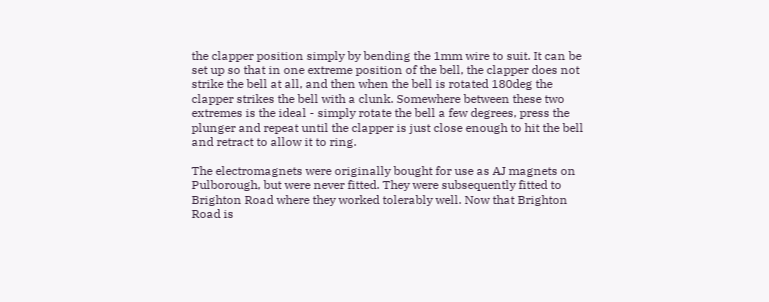the clapper position simply by bending the 1mm wire to suit. It can be set up so that in one extreme position of the bell, the clapper does not strike the bell at all, and then when the bell is rotated 180deg the clapper strikes the bell with a clunk. Somewhere between these two extremes is the ideal - simply rotate the bell a few degrees, press the plunger and repeat until the clapper is just close enough to hit the bell and retract to allow it to ring.

The electromagnets were originally bought for use as AJ magnets on Pulborough, but were never fitted. They were subsequently fitted to Brighton Road where they worked tolerably well. Now that Brighton Road is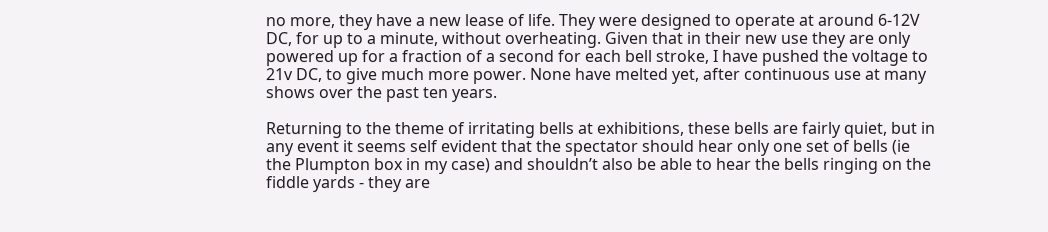no more, they have a new lease of life. They were designed to operate at around 6-12V DC, for up to a minute, without overheating. Given that in their new use they are only powered up for a fraction of a second for each bell stroke, I have pushed the voltage to 21v DC, to give much more power. None have melted yet, after continuous use at many shows over the past ten years.

Returning to the theme of irritating bells at exhibitions, these bells are fairly quiet, but in any event it seems self evident that the spectator should hear only one set of bells (ie the Plumpton box in my case) and shouldn’t also be able to hear the bells ringing on the fiddle yards - they are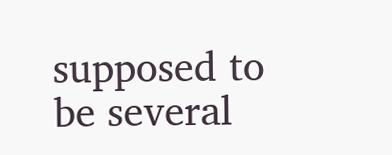supposed to be several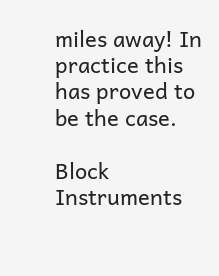miles away! In practice this has proved to be the case.

Block Instruments